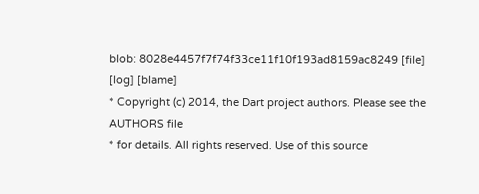blob: 8028e4457f7f74f33ce11f10f193ad8159ac8249 [file] [log] [blame]
* Copyright (c) 2014, the Dart project authors. Please see the AUTHORS file
* for details. All rights reserved. Use of this source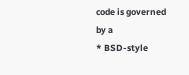code is governed by a
* BSD-style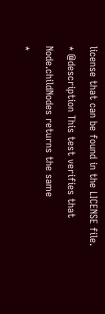license that can be found in the LICENSE file.
* @description This test verifies that Node.childNodes returns the same
*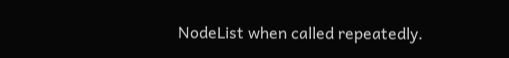NodeList when called repeatedly.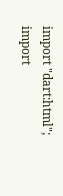import "dart:html";
import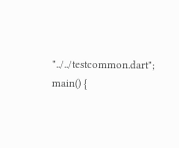"../../testcommon.dart";
main() {